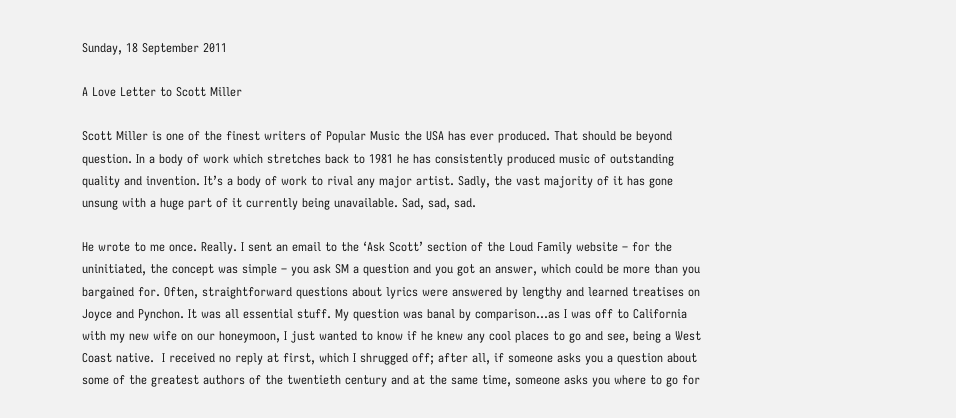Sunday, 18 September 2011

A Love Letter to Scott Miller

Scott Miller is one of the finest writers of Popular Music the USA has ever produced. That should be beyond question. In a body of work which stretches back to 1981 he has consistently produced music of outstanding quality and invention. It’s a body of work to rival any major artist. Sadly, the vast majority of it has gone unsung with a huge part of it currently being unavailable. Sad, sad, sad.

He wrote to me once. Really. I sent an email to the ‘Ask Scott’ section of the Loud Family website – for the uninitiated, the concept was simple – you ask SM a question and you got an answer, which could be more than you bargained for. Often, straightforward questions about lyrics were answered by lengthy and learned treatises on Joyce and Pynchon. It was all essential stuff. My question was banal by comparison…as I was off to California with my new wife on our honeymoon, I just wanted to know if he knew any cool places to go and see, being a West Coast native.  I received no reply at first, which I shrugged off; after all, if someone asks you a question about some of the greatest authors of the twentieth century and at the same time, someone asks you where to go for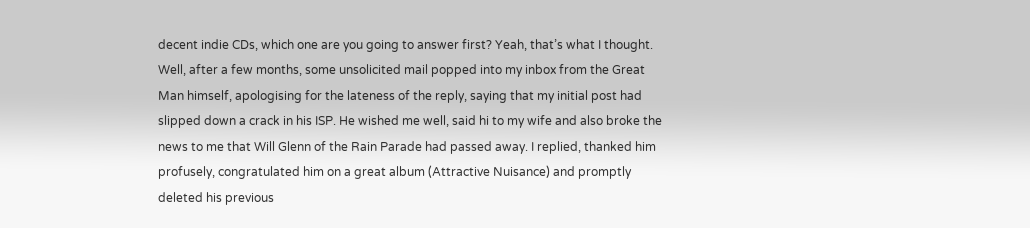decent indie CDs, which one are you going to answer first? Yeah, that’s what I thought. Well, after a few months, some unsolicited mail popped into my inbox from the Great Man himself, apologising for the lateness of the reply, saying that my initial post had slipped down a crack in his ISP. He wished me well, said hi to my wife and also broke the news to me that Will Glenn of the Rain Parade had passed away. I replied, thanked him profusely, congratulated him on a great album (Attractive Nuisance) and promptly deleted his previous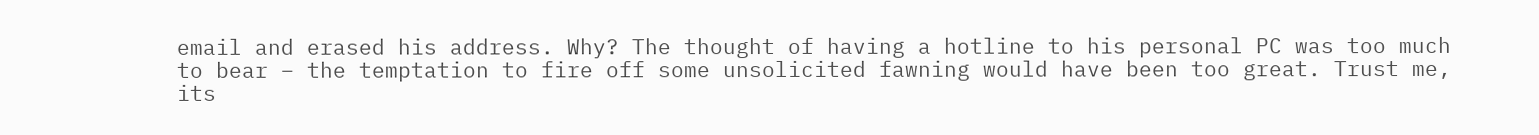email and erased his address. Why? The thought of having a hotline to his personal PC was too much to bear – the temptation to fire off some unsolicited fawning would have been too great. Trust me, its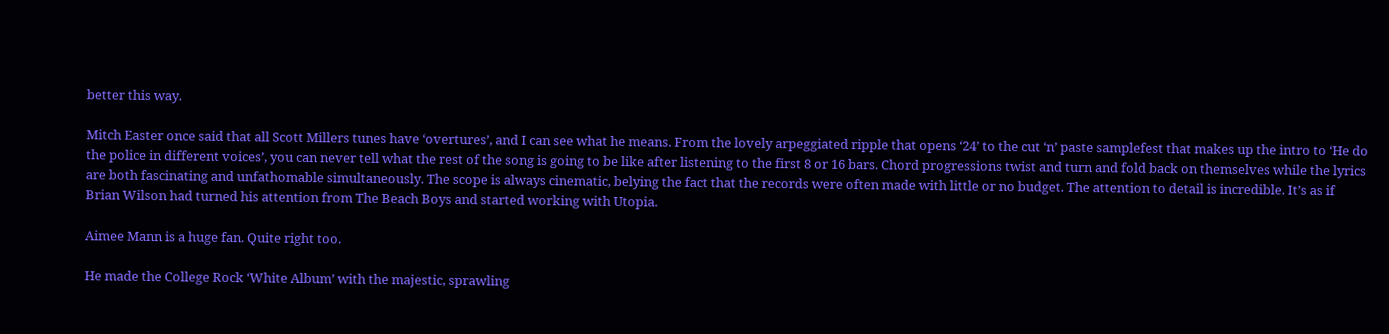better this way.

Mitch Easter once said that all Scott Millers tunes have ‘overtures’, and I can see what he means. From the lovely arpeggiated ripple that opens ‘24’ to the cut ‘n’ paste samplefest that makes up the intro to ‘He do the police in different voices’, you can never tell what the rest of the song is going to be like after listening to the first 8 or 16 bars. Chord progressions twist and turn and fold back on themselves while the lyrics are both fascinating and unfathomable simultaneously. The scope is always cinematic, belying the fact that the records were often made with little or no budget. The attention to detail is incredible. It’s as if Brian Wilson had turned his attention from The Beach Boys and started working with Utopia.

Aimee Mann is a huge fan. Quite right too.

He made the College Rock ‘White Album’ with the majestic, sprawling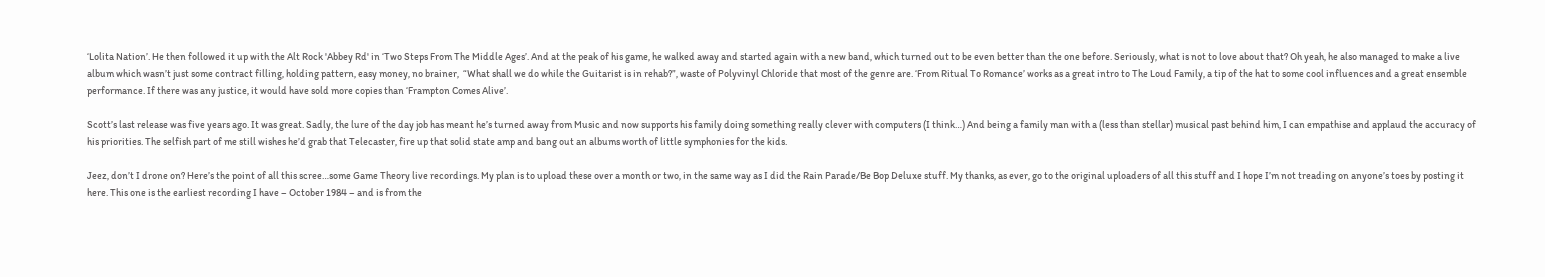‘Lolita Nation’. He then followed it up with the Alt Rock 'Abbey Rd' in ‘Two Steps From The Middle Ages’. And at the peak of his game, he walked away and started again with a new band, which turned out to be even better than the one before. Seriously, what is not to love about that? Oh yeah, he also managed to make a live album which wasn’t just some contract filling, holding pattern, easy money, no brainer,  “What shall we do while the Guitarist is in rehab?”, waste of Polyvinyl Chloride that most of the genre are. ‘From Ritual To Romance’ works as a great intro to The Loud Family, a tip of the hat to some cool influences and a great ensemble performance. If there was any justice, it would have sold more copies than ‘Frampton Comes Alive’.

Scott’s last release was five years ago. It was great. Sadly, the lure of the day job has meant he’s turned away from Music and now supports his family doing something really clever with computers (I think…) And being a family man with a (less than stellar) musical past behind him, I can empathise and applaud the accuracy of his priorities. The selfish part of me still wishes he’d grab that Telecaster, fire up that solid state amp and bang out an albums worth of little symphonies for the kids.

Jeez, don’t I drone on? Here’s the point of all this scree…some Game Theory live recordings. My plan is to upload these over a month or two, in the same way as I did the Rain Parade/Be Bop Deluxe stuff. My thanks, as ever, go to the original uploaders of all this stuff and I hope I’m not treading on anyone’s toes by posting it here. This one is the earliest recording I have – October 1984 – and is from the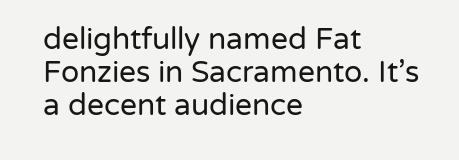delightfully named Fat Fonzies in Sacramento. It’s a decent audience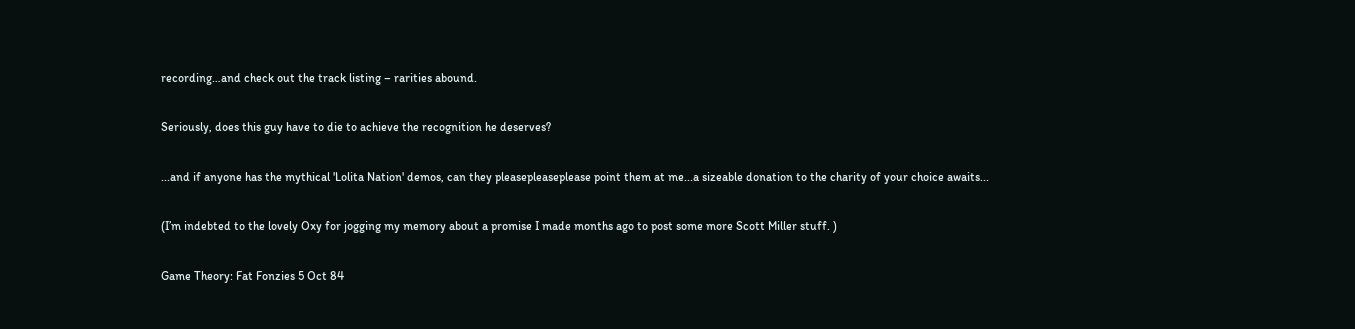recording…and check out the track listing – rarities abound.

Seriously, does this guy have to die to achieve the recognition he deserves?

...and if anyone has the mythical 'Lolita Nation' demos, can they pleasepleaseplease point them at me...a sizeable donation to the charity of your choice awaits...

(I’m indebted to the lovely Oxy for jogging my memory about a promise I made months ago to post some more Scott Miller stuff. )

Game Theory: Fat Fonzies 5 Oct 84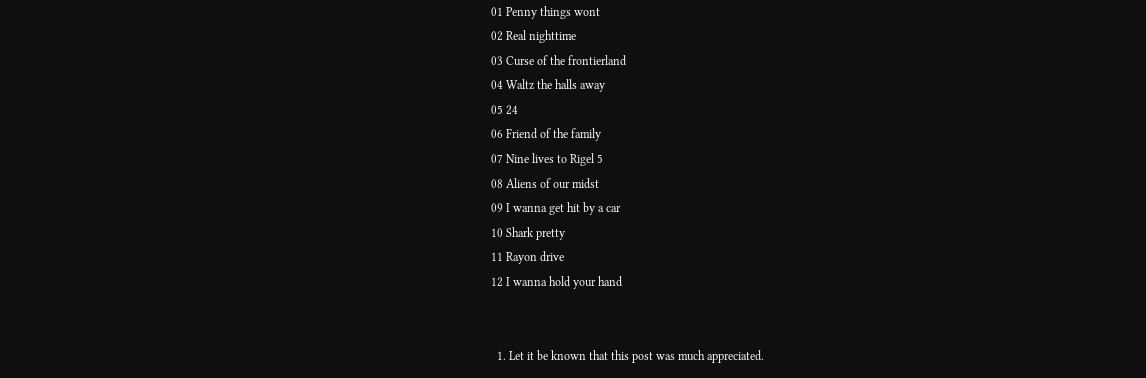01 Penny things wont
02 Real nighttime
03 Curse of the frontierland
04 Waltz the halls away
05 24
06 Friend of the family
07 Nine lives to Rigel 5
08 Aliens of our midst
09 I wanna get hit by a car
10 Shark pretty
11 Rayon drive
12 I wanna hold your hand


  1. Let it be known that this post was much appreciated.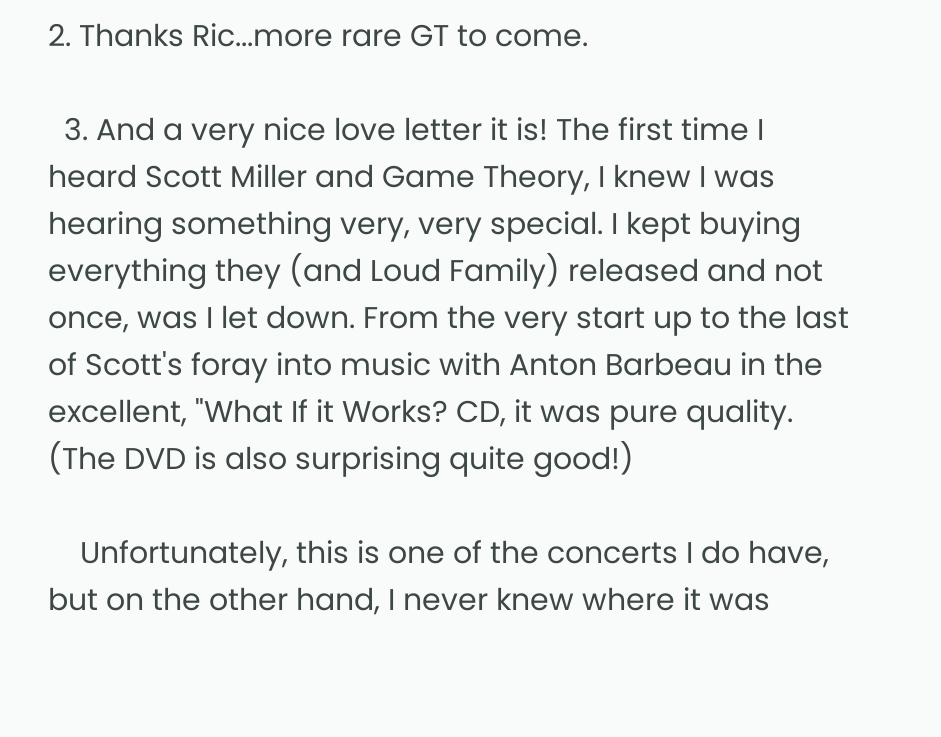2. Thanks Ric...more rare GT to come.

  3. And a very nice love letter it is! The first time I heard Scott Miller and Game Theory, I knew I was hearing something very, very special. I kept buying everything they (and Loud Family) released and not once, was I let down. From the very start up to the last of Scott's foray into music with Anton Barbeau in the excellent, "What If it Works? CD, it was pure quality. (The DVD is also surprising quite good!)

    Unfortunately, this is one of the concerts I do have, but on the other hand, I never knew where it was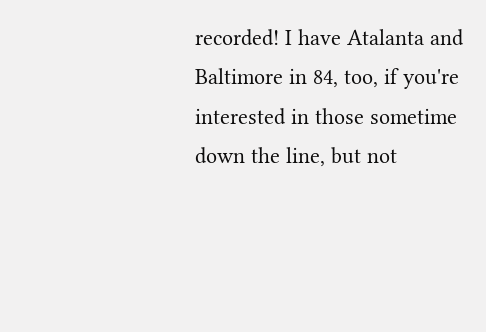recorded! I have Atalanta and Baltimore in 84, too, if you're interested in those sometime down the line, but not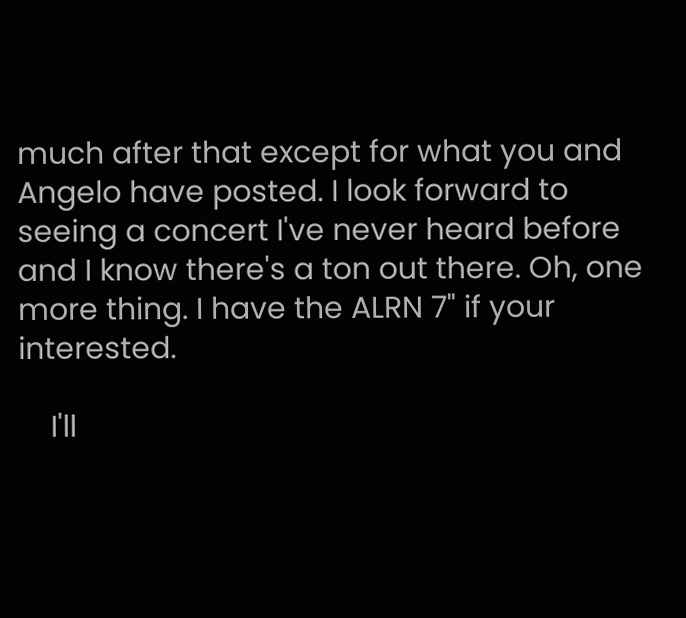much after that except for what you and Angelo have posted. I look forward to seeing a concert I've never heard before and I know there's a ton out there. Oh, one more thing. I have the ALRN 7" if your interested.

    I'll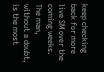keep checking back for more live SM over the coming weeks. The man, without a doubt, is the most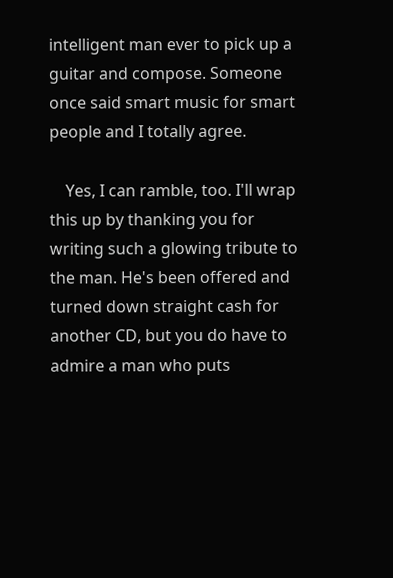intelligent man ever to pick up a guitar and compose. Someone once said smart music for smart people and I totally agree.

    Yes, I can ramble, too. I'll wrap this up by thanking you for writing such a glowing tribute to the man. He's been offered and turned down straight cash for another CD, but you do have to admire a man who puts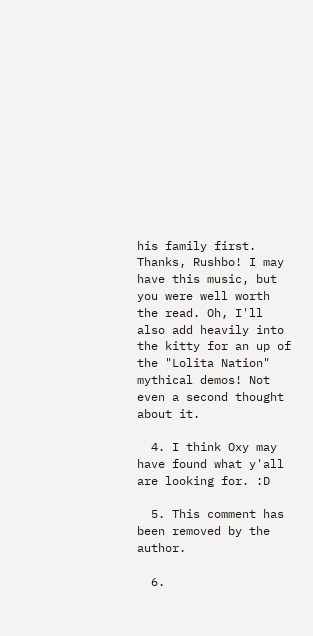his family first. Thanks, Rushbo! I may have this music, but you were well worth the read. Oh, I'll also add heavily into the kitty for an up of the "Lolita Nation" mythical demos! Not even a second thought about it.

  4. I think Oxy may have found what y'all are looking for. :D

  5. This comment has been removed by the author.

  6.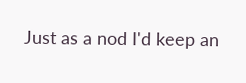Just as a nod I'd keep an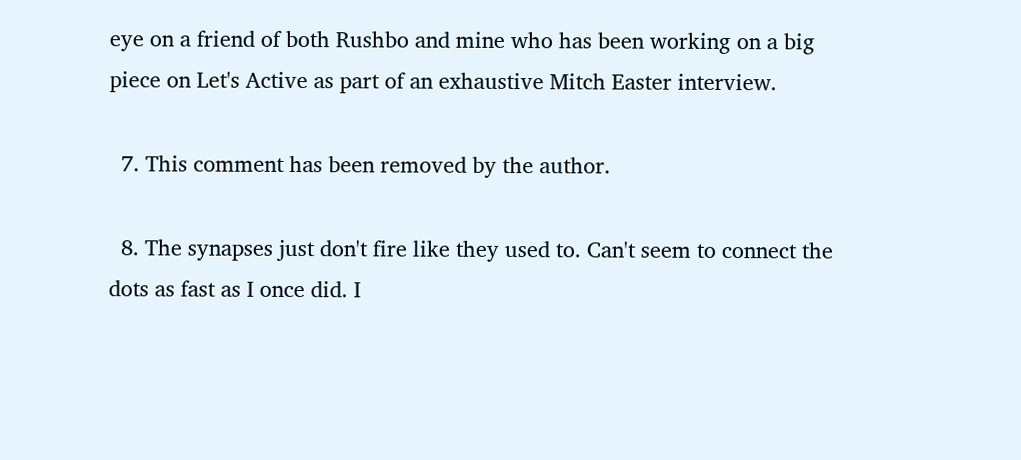eye on a friend of both Rushbo and mine who has been working on a big piece on Let's Active as part of an exhaustive Mitch Easter interview.

  7. This comment has been removed by the author.

  8. The synapses just don't fire like they used to. Can't seem to connect the dots as fast as I once did. I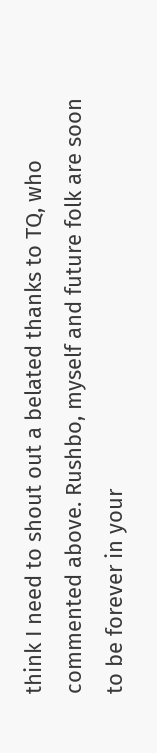think I need to shout out a belated thanks to TQ, who commented above. Rushbo, myself and future folk are soon to be forever in your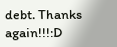debt. Thanks again!!!:D